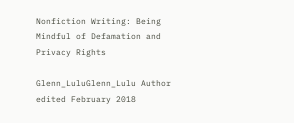Nonfiction Writing: Being Mindful of Defamation and Privacy Rights

Glenn_LuluGlenn_Lulu Author
edited February 2018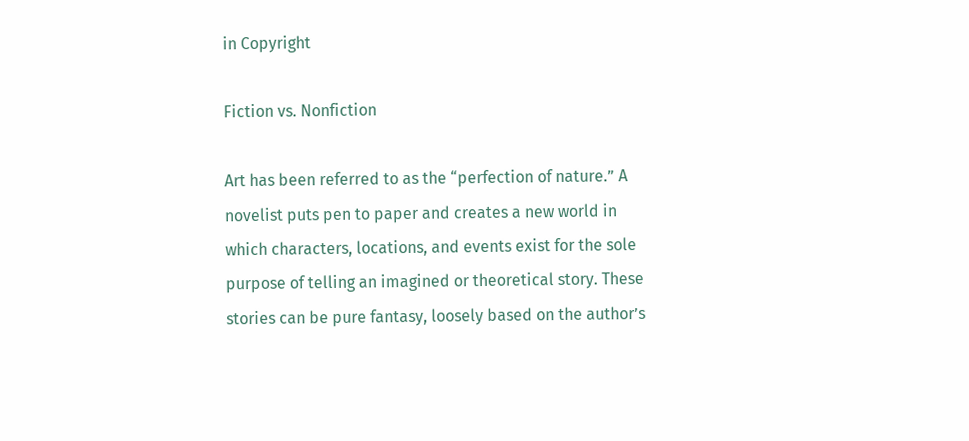in Copyright

Fiction vs. Nonfiction

Art has been referred to as the “perfection of nature.” A novelist puts pen to paper and creates a new world in which characters, locations, and events exist for the sole purpose of telling an imagined or theoretical story. These stories can be pure fantasy, loosely based on the author’s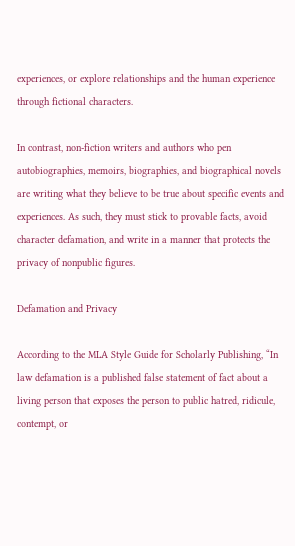experiences, or explore relationships and the human experience through fictional characters.

In contrast, non-fiction writers and authors who pen autobiographies, memoirs, biographies, and biographical novels are writing what they believe to be true about specific events and experiences. As such, they must stick to provable facts, avoid character defamation, and write in a manner that protects the privacy of nonpublic figures.

Defamation and Privacy

According to the MLA Style Guide for Scholarly Publishing, “In law defamation is a published false statement of fact about a living person that exposes the person to public hatred, ridicule, contempt, or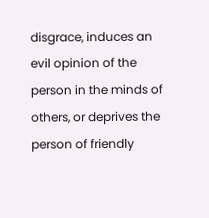disgrace, induces an evil opinion of the person in the minds of others, or deprives the person of friendly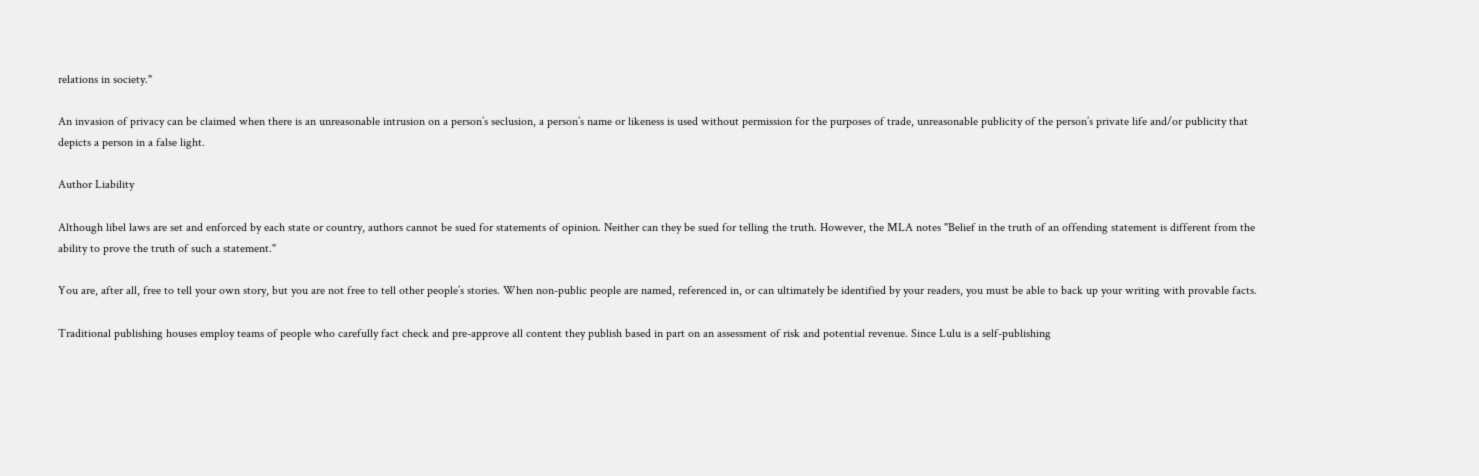relations in society."

An invasion of privacy can be claimed when there is an unreasonable intrusion on a person’s seclusion, a person’s name or likeness is used without permission for the purposes of trade, unreasonable publicity of the person’s private life and/or publicity that depicts a person in a false light.

Author Liability

Although libel laws are set and enforced by each state or country, authors cannot be sued for statements of opinion. Neither can they be sued for telling the truth. However, the MLA notes "Belief in the truth of an offending statement is different from the ability to prove the truth of such a statement."

You are, after all, free to tell your own story, but you are not free to tell other people’s stories. When non-public people are named, referenced in, or can ultimately be identified by your readers, you must be able to back up your writing with provable facts.

Traditional publishing houses employ teams of people who carefully fact check and pre-approve all content they publish based in part on an assessment of risk and potential revenue. Since Lulu is a self-publishing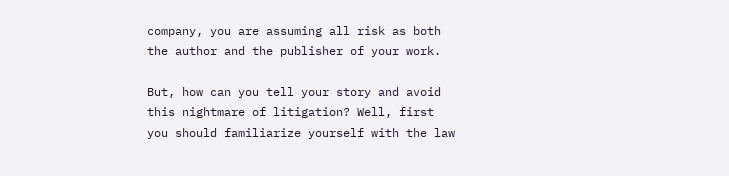company, you are assuming all risk as both the author and the publisher of your work.

But, how can you tell your story and avoid this nightmare of litigation? Well, first you should familiarize yourself with the law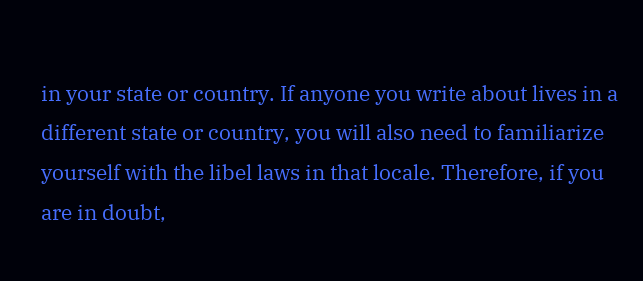in your state or country. If anyone you write about lives in a different state or country, you will also need to familiarize yourself with the libel laws in that locale. Therefore, if you are in doubt,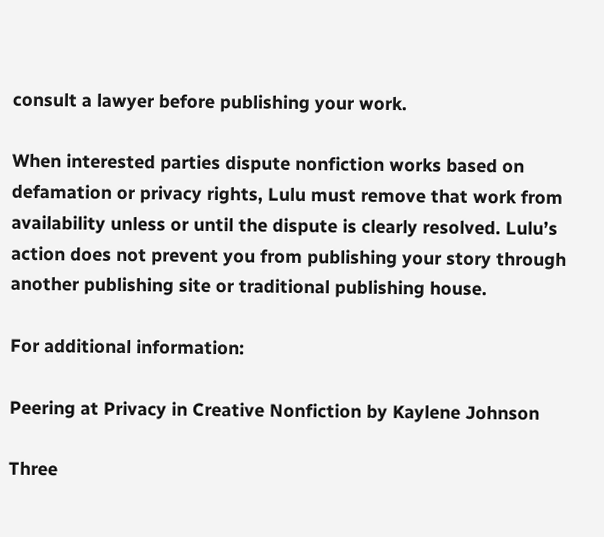consult a lawyer before publishing your work.

When interested parties dispute nonfiction works based on defamation or privacy rights, Lulu must remove that work from availability unless or until the dispute is clearly resolved. Lulu’s action does not prevent you from publishing your story through another publishing site or traditional publishing house.

For additional information:

Peering at Privacy in Creative Nonfiction by Kaylene Johnson

Three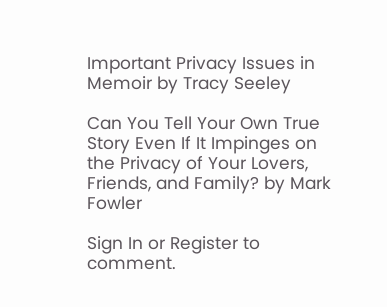Important Privacy Issues in Memoir by Tracy Seeley

Can You Tell Your Own True Story Even If It Impinges on the Privacy of Your Lovers, Friends, and Family? by Mark Fowler

Sign In or Register to comment.